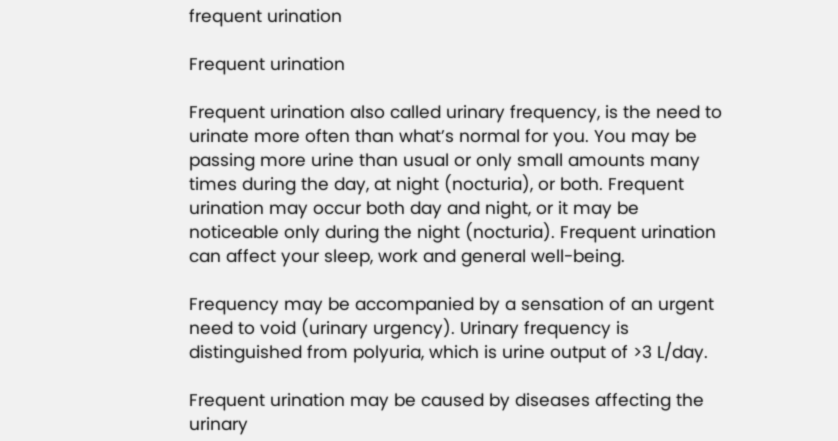frequent urination

Frequent urination

Frequent urination also called urinary frequency, is the need to urinate more often than what’s normal for you. You may be passing more urine than usual or only small amounts many times during the day, at night (nocturia), or both. Frequent urination may occur both day and night, or it may be noticeable only during the night (nocturia). Frequent urination can affect your sleep, work and general well-being.

Frequency may be accompanied by a sensation of an urgent need to void (urinary urgency). Urinary frequency is distinguished from polyuria, which is urine output of >3 L/day.

Frequent urination may be caused by diseases affecting the urinary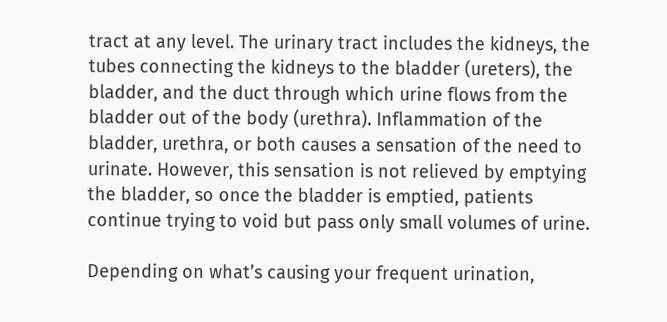tract at any level. The urinary tract includes the kidneys, the tubes connecting the kidneys to the bladder (ureters), the bladder, and the duct through which urine flows from the bladder out of the body (urethra). Inflammation of the bladder, urethra, or both causes a sensation of the need to urinate. However, this sensation is not relieved by emptying the bladder, so once the bladder is emptied, patients continue trying to void but pass only small volumes of urine.

Depending on what’s causing your frequent urination,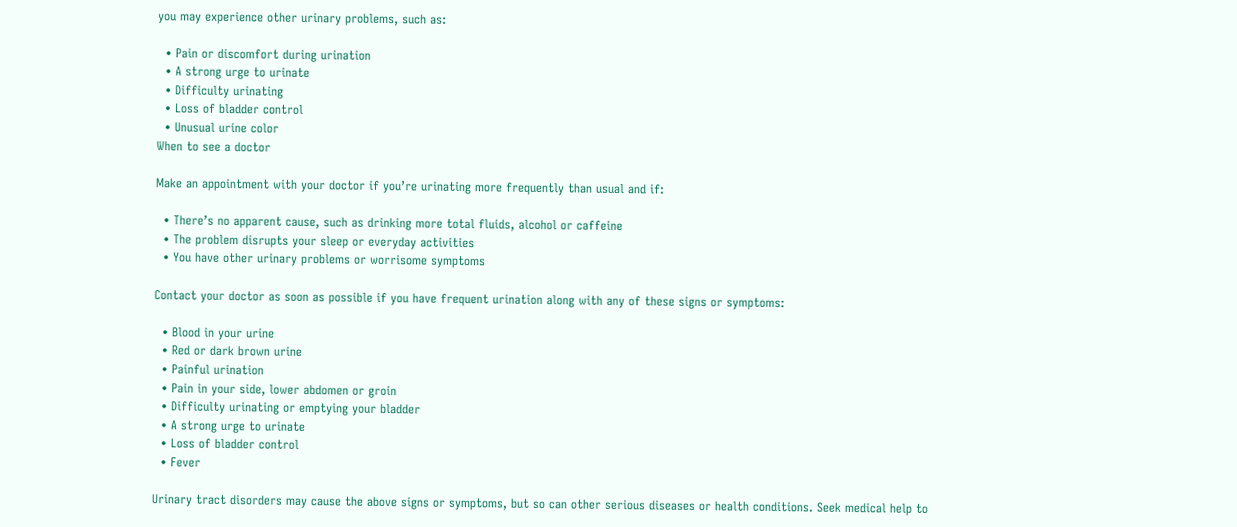you may experience other urinary problems, such as:

  • Pain or discomfort during urination
  • A strong urge to urinate
  • Difficulty urinating
  • Loss of bladder control
  • Unusual urine color
When to see a doctor

Make an appointment with your doctor if you’re urinating more frequently than usual and if:

  • There’s no apparent cause, such as drinking more total fluids, alcohol or caffeine
  • The problem disrupts your sleep or everyday activities
  • You have other urinary problems or worrisome symptoms

Contact your doctor as soon as possible if you have frequent urination along with any of these signs or symptoms:

  • Blood in your urine
  • Red or dark brown urine
  • Painful urination
  • Pain in your side, lower abdomen or groin
  • Difficulty urinating or emptying your bladder
  • A strong urge to urinate
  • Loss of bladder control
  • Fever

Urinary tract disorders may cause the above signs or symptoms, but so can other serious diseases or health conditions. Seek medical help to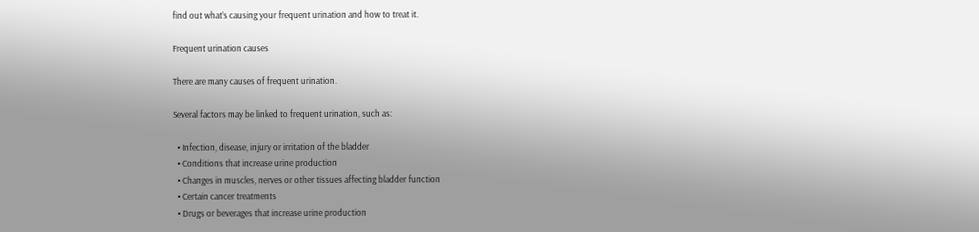find out what’s causing your frequent urination and how to treat it.

Frequent urination causes

There are many causes of frequent urination.

Several factors may be linked to frequent urination, such as:

  • Infection, disease, injury or irritation of the bladder
  • Conditions that increase urine production
  • Changes in muscles, nerves or other tissues affecting bladder function
  • Certain cancer treatments
  • Drugs or beverages that increase urine production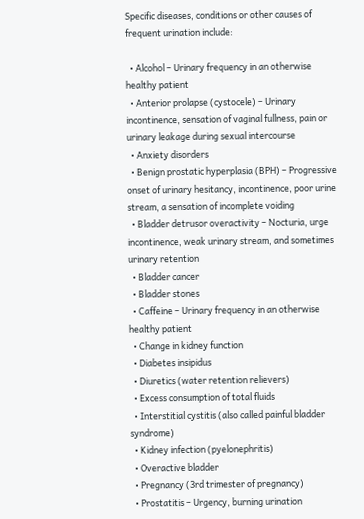Specific diseases, conditions or other causes of frequent urination include:

  • Alcohol – Urinary frequency in an otherwise healthy patient
  • Anterior prolapse (cystocele) – Urinary incontinence, sensation of vaginal fullness, pain or urinary leakage during sexual intercourse
  • Anxiety disorders
  • Benign prostatic hyperplasia (BPH) – Progressive onset of urinary hesitancy, incontinence, poor urine stream, a sensation of incomplete voiding
  • Bladder detrusor overactivity – Nocturia, urge incontinence, weak urinary stream, and sometimes urinary retention
  • Bladder cancer
  • Bladder stones
  • Caffeine – Urinary frequency in an otherwise healthy patient
  • Change in kidney function
  • Diabetes insipidus
  • Diuretics (water retention relievers)
  • Excess consumption of total fluids
  • Interstitial cystitis (also called painful bladder syndrome)
  • Kidney infection (pyelonephritis)
  • Overactive bladder
  • Pregnancy (3rd trimester of pregnancy)
  • Prostatitis – Urgency, burning urination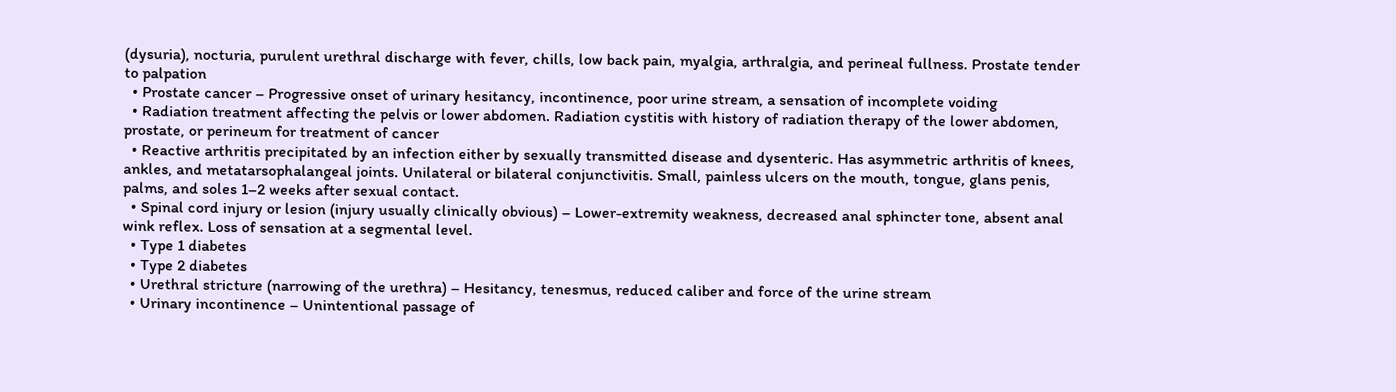(dysuria), nocturia, purulent urethral discharge with fever, chills, low back pain, myalgia, arthralgia, and perineal fullness. Prostate tender to palpation
  • Prostate cancer – Progressive onset of urinary hesitancy, incontinence, poor urine stream, a sensation of incomplete voiding
  • Radiation treatment affecting the pelvis or lower abdomen. Radiation cystitis with history of radiation therapy of the lower abdomen, prostate, or perineum for treatment of cancer
  • Reactive arthritis precipitated by an infection either by sexually transmitted disease and dysenteric. Has asymmetric arthritis of knees, ankles, and metatarsophalangeal joints. Unilateral or bilateral conjunctivitis. Small, painless ulcers on the mouth, tongue, glans penis, palms, and soles 1–2 weeks after sexual contact.
  • Spinal cord injury or lesion (injury usually clinically obvious) – Lower-extremity weakness, decreased anal sphincter tone, absent anal wink reflex. Loss of sensation at a segmental level.
  • Type 1 diabetes
  • Type 2 diabetes
  • Urethral stricture (narrowing of the urethra) – Hesitancy, tenesmus, reduced caliber and force of the urine stream
  • Urinary incontinence – Unintentional passage of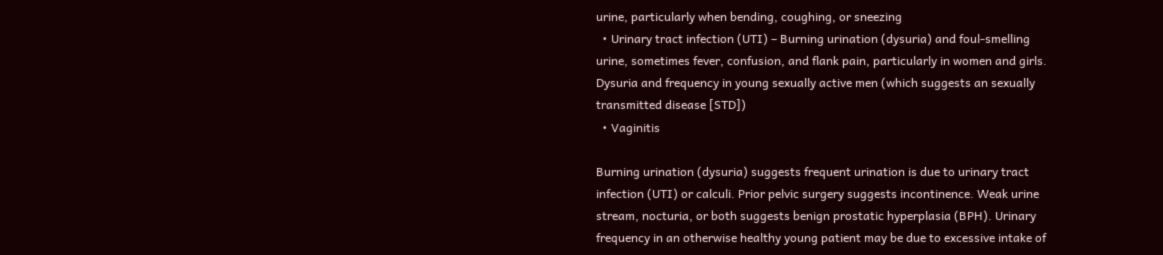urine, particularly when bending, coughing, or sneezing
  • Urinary tract infection (UTI) – Burning urination (dysuria) and foul-smelling urine, sometimes fever, confusion, and flank pain, particularly in women and girls. Dysuria and frequency in young sexually active men (which suggests an sexually transmitted disease [STD])
  • Vaginitis

Burning urination (dysuria) suggests frequent urination is due to urinary tract infection (UTI) or calculi. Prior pelvic surgery suggests incontinence. Weak urine stream, nocturia, or both suggests benign prostatic hyperplasia (BPH). Urinary frequency in an otherwise healthy young patient may be due to excessive intake of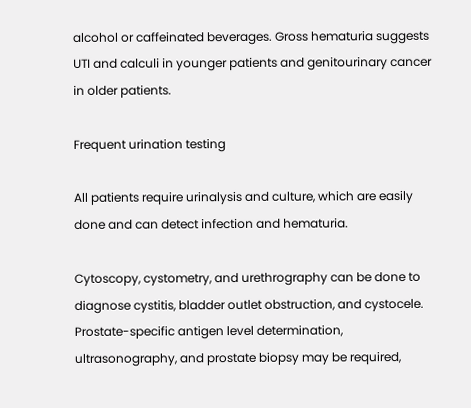alcohol or caffeinated beverages. Gross hematuria suggests UTI and calculi in younger patients and genitourinary cancer in older patients.

Frequent urination testing

All patients require urinalysis and culture, which are easily done and can detect infection and hematuria.

Cytoscopy, cystometry, and urethrography can be done to diagnose cystitis, bladder outlet obstruction, and cystocele. Prostate-specific antigen level determination, ultrasonography, and prostate biopsy may be required,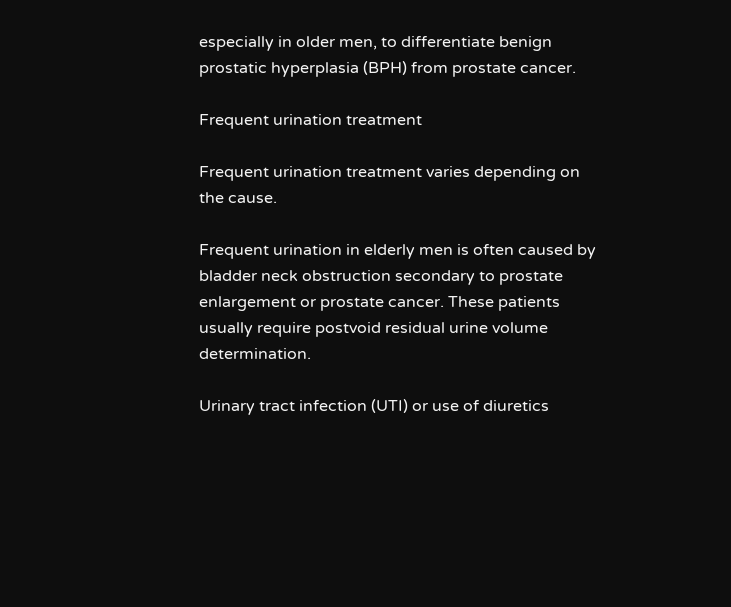especially in older men, to differentiate benign prostatic hyperplasia (BPH) from prostate cancer.

Frequent urination treatment

Frequent urination treatment varies depending on the cause.

Frequent urination in elderly men is often caused by bladder neck obstruction secondary to prostate enlargement or prostate cancer. These patients usually require postvoid residual urine volume determination.

Urinary tract infection (UTI) or use of diuretics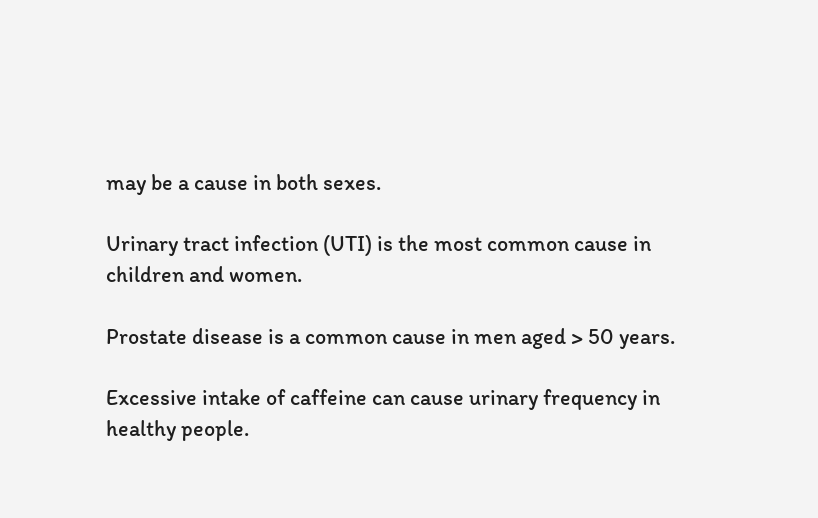may be a cause in both sexes.

Urinary tract infection (UTI) is the most common cause in children and women.

Prostate disease is a common cause in men aged > 50 years.

Excessive intake of caffeine can cause urinary frequency in healthy people.